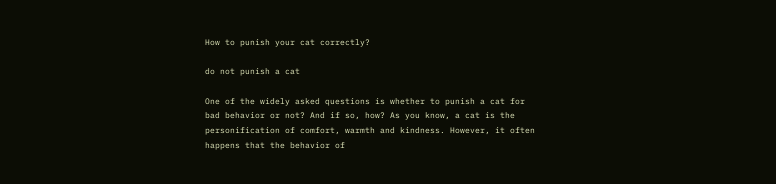How to punish your cat correctly?

do not punish a cat

One of the widely asked questions is whether to punish a cat for bad behavior or not? And if so, how? As you know, a cat is the personification of comfort, warmth and kindness. However, it often happens that the behavior of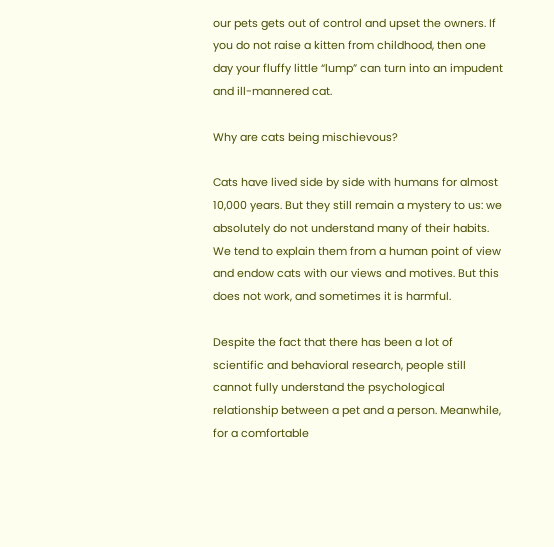our pets gets out of control and upset the owners. If you do not raise a kitten from childhood, then one day your fluffy little “lump” can turn into an impudent and ill-mannered cat.

Why are cats being mischievous?

Cats have lived side by side with humans for almost 10,000 years. But they still remain a mystery to us: we absolutely do not understand many of their habits. We tend to explain them from a human point of view and endow cats with our views and motives. But this does not work, and sometimes it is harmful.

Despite the fact that there has been a lot of scientific and behavioral research, people still cannot fully understand the psychological relationship between a pet and a person. Meanwhile, for a comfortable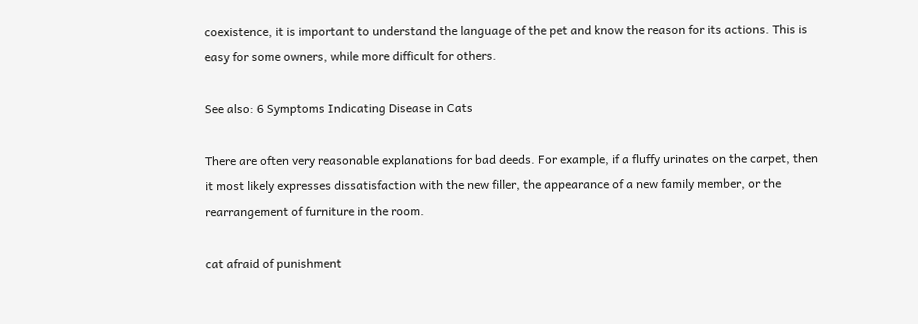coexistence, it is important to understand the language of the pet and know the reason for its actions. This is easy for some owners, while more difficult for others.

See also: 6 Symptoms Indicating Disease in Cats

There are often very reasonable explanations for bad deeds. For example, if a fluffy urinates on the carpet, then it most likely expresses dissatisfaction with the new filler, the appearance of a new family member, or the rearrangement of furniture in the room.

cat afraid of punishment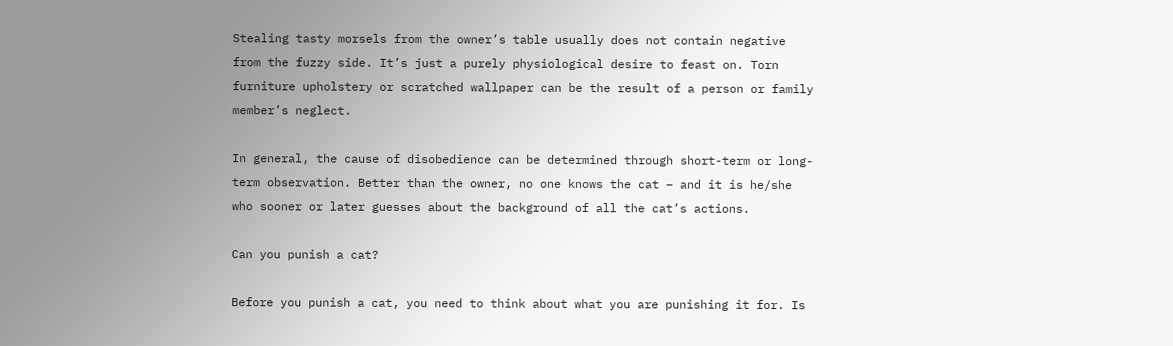Stealing tasty morsels from the owner’s table usually does not contain negative from the fuzzy side. It’s just a purely physiological desire to feast on. Torn furniture upholstery or scratched wallpaper can be the result of a person or family member’s neglect.

In general, the cause of disobedience can be determined through short-term or long-term observation. Better than the owner, no one knows the cat – and it is he/she who sooner or later guesses about the background of all the cat’s actions.

Can you punish a cat?

Before you punish a cat, you need to think about what you are punishing it for. Is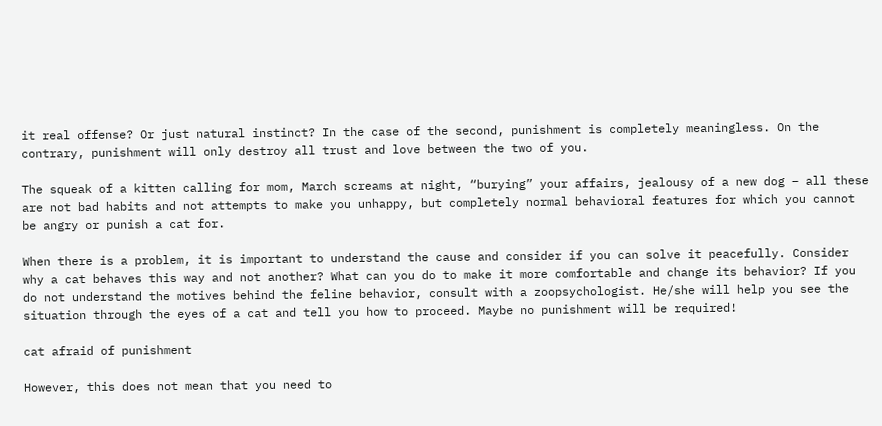it real offense? Or just natural instinct? In the case of the second, punishment is completely meaningless. On the contrary, punishment will only destroy all trust and love between the two of you.

The squeak of a kitten calling for mom, March screams at night, “burying” your affairs, jealousy of a new dog – all these are not bad habits and not attempts to make you unhappy, but completely normal behavioral features for which you cannot be angry or punish a cat for.

When there is a problem, it is important to understand the cause and consider if you can solve it peacefully. Consider why a cat behaves this way and not another? What can you do to make it more comfortable and change its behavior? If you do not understand the motives behind the feline behavior, consult with a zoopsychologist. He/she will help you see the situation through the eyes of a cat and tell you how to proceed. Maybe no punishment will be required!

cat afraid of punishment

However, this does not mean that you need to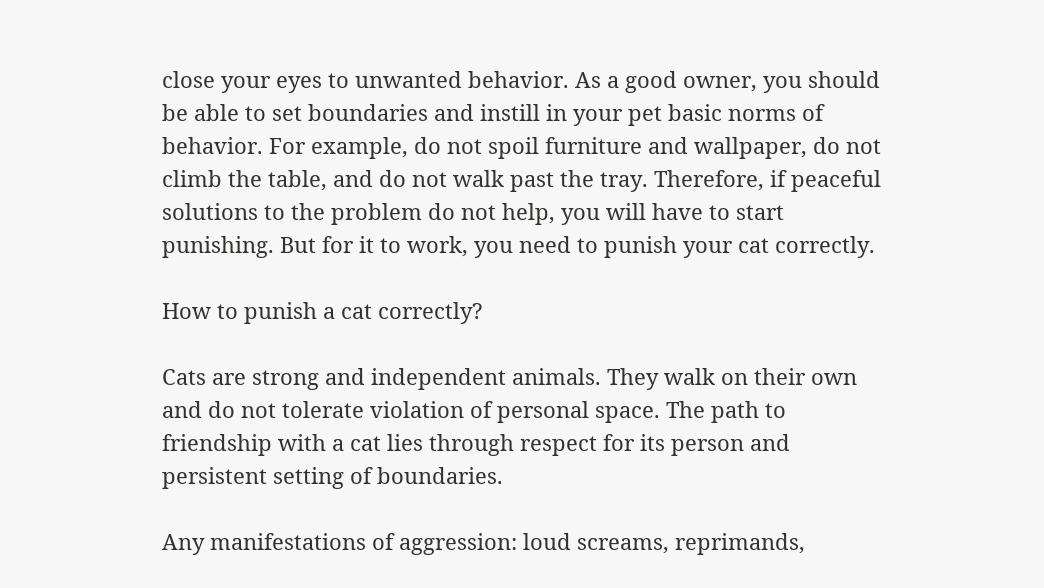close your eyes to unwanted behavior. As a good owner, you should be able to set boundaries and instill in your pet basic norms of behavior. For example, do not spoil furniture and wallpaper, do not climb the table, and do not walk past the tray. Therefore, if peaceful solutions to the problem do not help, you will have to start punishing. But for it to work, you need to punish your cat correctly.

How to punish a cat correctly?

Cats are strong and independent animals. They walk on their own and do not tolerate violation of personal space. The path to friendship with a cat lies through respect for its person and persistent setting of boundaries.

Any manifestations of aggression: loud screams, reprimands,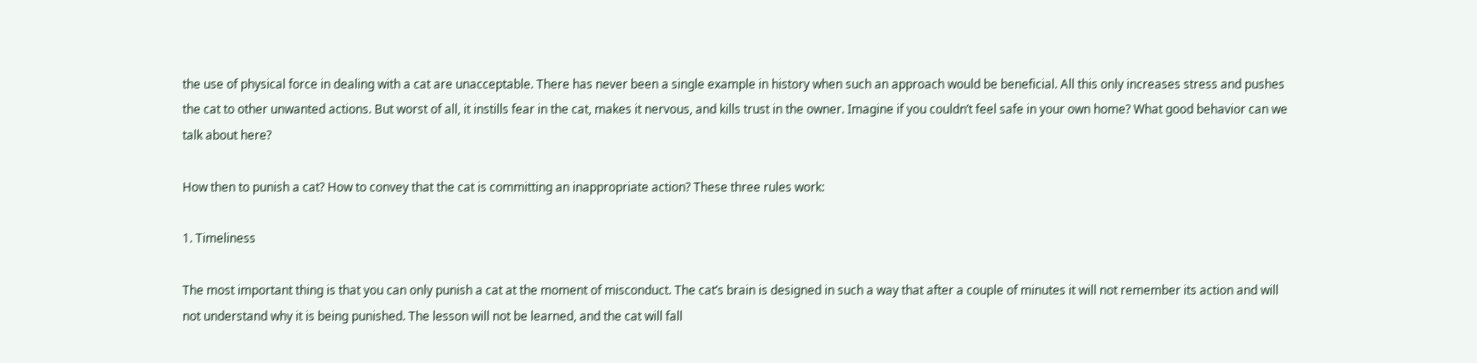the use of physical force in dealing with a cat are unacceptable. There has never been a single example in history when such an approach would be beneficial. All this only increases stress and pushes the cat to other unwanted actions. But worst of all, it instills fear in the cat, makes it nervous, and kills trust in the owner. Imagine if you couldn’t feel safe in your own home? What good behavior can we talk about here?

How then to punish a cat? How to convey that the cat is committing an inappropriate action? These three rules work:

1. Timeliness

The most important thing is that you can only punish a cat at the moment of misconduct. The cat’s brain is designed in such a way that after a couple of minutes it will not remember its action and will not understand why it is being punished. The lesson will not be learned, and the cat will fall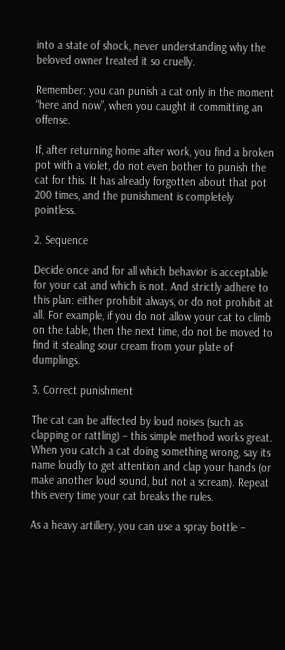into a state of shock, never understanding why the beloved owner treated it so cruelly.

Remember: you can punish a cat only in the moment “here and now”, when you caught it committing an offense.

If, after returning home after work, you find a broken pot with a violet, do not even bother to punish the cat for this. It has already forgotten about that pot 200 times, and the punishment is completely pointless.

2. Sequence

Decide once and for all which behavior is acceptable for your cat and which is not. And strictly adhere to this plan: either prohibit always, or do not prohibit at all. For example, if you do not allow your cat to climb on the table, then the next time, do not be moved to find it stealing sour cream from your plate of dumplings.

3. Correct punishment

The cat can be affected by loud noises (such as clapping or rattling) – this simple method works great. When you catch a cat doing something wrong, say its name loudly to get attention and clap your hands (or make another loud sound, but not a scream). Repeat this every time your cat breaks the rules.

As a heavy artillery, you can use a spray bottle –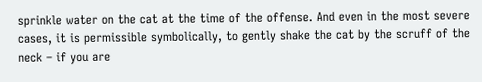sprinkle water on the cat at the time of the offense. And even in the most severe cases, it is permissible symbolically, to gently shake the cat by the scruff of the neck – if you are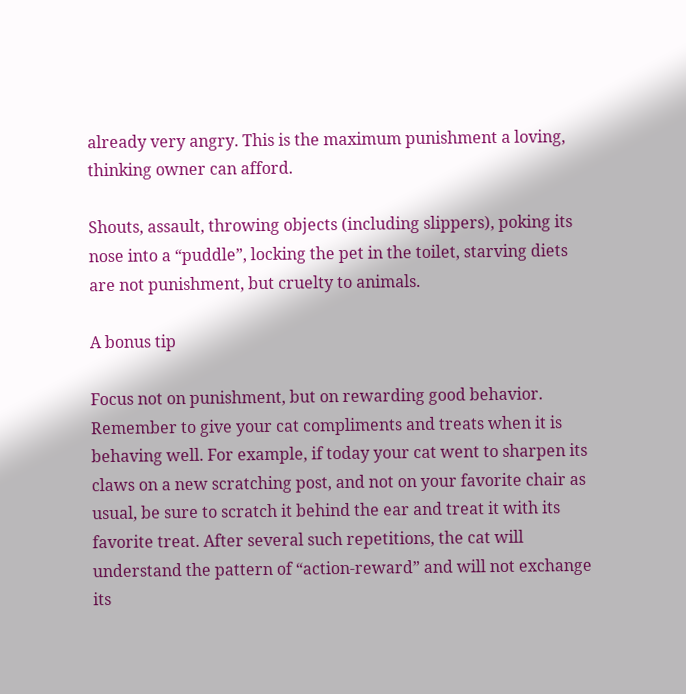already very angry. This is the maximum punishment a loving, thinking owner can afford.

Shouts, assault, throwing objects (including slippers), poking its nose into a “puddle”, locking the pet in the toilet, starving diets are not punishment, but cruelty to animals.

A bonus tip

Focus not on punishment, but on rewarding good behavior. Remember to give your cat compliments and treats when it is behaving well. For example, if today your cat went to sharpen its claws on a new scratching post, and not on your favorite chair as usual, be sure to scratch it behind the ear and treat it with its favorite treat. After several such repetitions, the cat will understand the pattern of “action-reward” and will not exchange its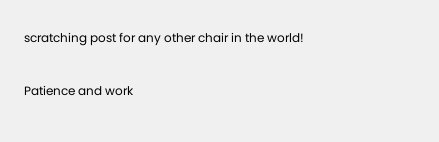scratching post for any other chair in the world!

Patience and work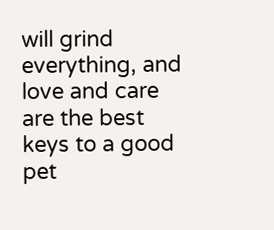will grind everything, and love and care are the best keys to a good pet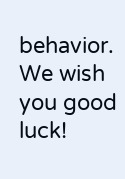behavior. We wish you good luck!